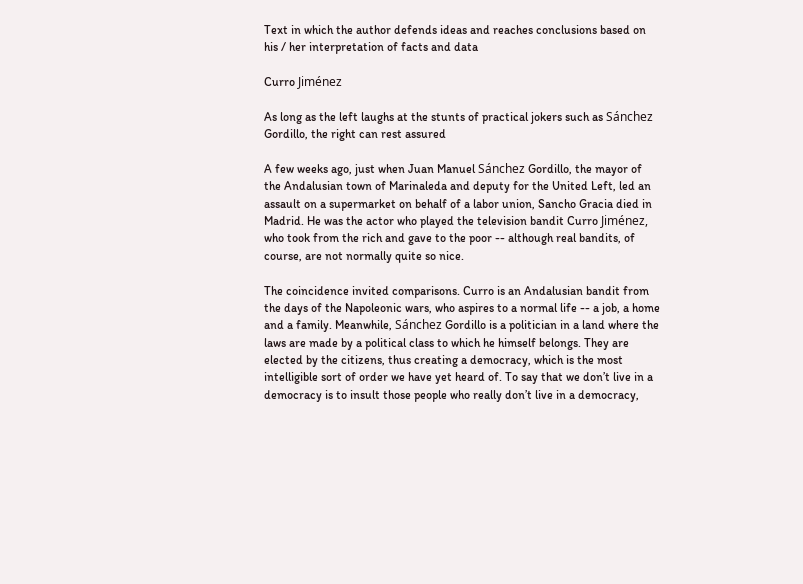Text in which the author defends ideas and reaches conclusions based on his / her interpretation of facts and data

Curro Jiménez

As long as the left laughs at the stunts of practical jokers such as Sánchez Gordillo, the right can rest assured

A few weeks ago, just when Juan Manuel Sánchez Gordillo, the mayor of the Andalusian town of Marinaleda and deputy for the United Left, led an assault on a supermarket on behalf of a labor union, Sancho Gracia died in Madrid. He was the actor who played the television bandit Curro Jiménez, who took from the rich and gave to the poor -- although real bandits, of course, are not normally quite so nice.

The coincidence invited comparisons. Curro is an Andalusian bandit from the days of the Napoleonic wars, who aspires to a normal life -- a job, a home and a family. Meanwhile, Sánchez Gordillo is a politician in a land where the laws are made by a political class to which he himself belongs. They are elected by the citizens, thus creating a democracy, which is the most intelligible sort of order we have yet heard of. To say that we don’t live in a democracy is to insult those people who really don’t live in a democracy,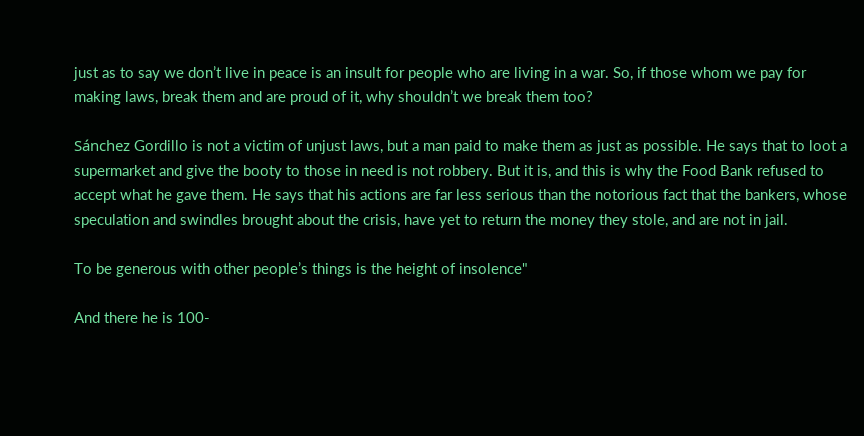just as to say we don’t live in peace is an insult for people who are living in a war. So, if those whom we pay for making laws, break them and are proud of it, why shouldn’t we break them too?

Sánchez Gordillo is not a victim of unjust laws, but a man paid to make them as just as possible. He says that to loot a supermarket and give the booty to those in need is not robbery. But it is, and this is why the Food Bank refused to accept what he gave them. He says that his actions are far less serious than the notorious fact that the bankers, whose speculation and swindles brought about the crisis, have yet to return the money they stole, and are not in jail.

To be generous with other people’s things is the height of insolence"

And there he is 100-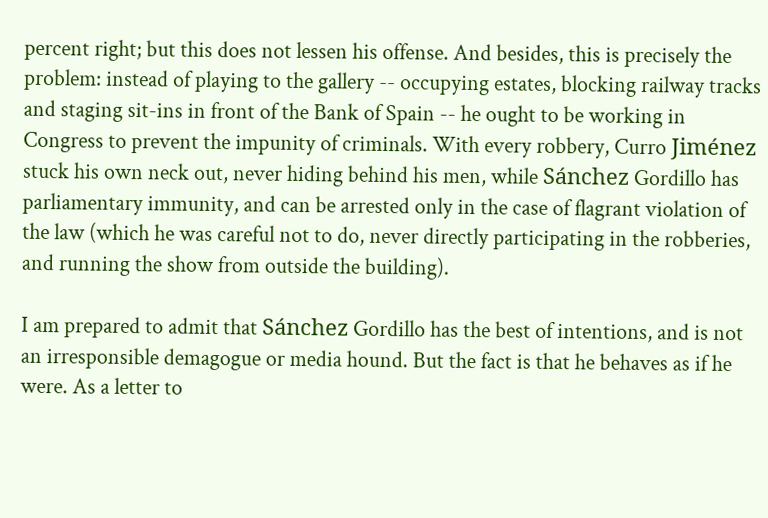percent right; but this does not lessen his offense. And besides, this is precisely the problem: instead of playing to the gallery -- occupying estates, blocking railway tracks and staging sit-ins in front of the Bank of Spain -- he ought to be working in Congress to prevent the impunity of criminals. With every robbery, Curro Jiménez stuck his own neck out, never hiding behind his men, while Sánchez Gordillo has parliamentary immunity, and can be arrested only in the case of flagrant violation of the law (which he was careful not to do, never directly participating in the robberies, and running the show from outside the building).

I am prepared to admit that Sánchez Gordillo has the best of intentions, and is not an irresponsible demagogue or media hound. But the fact is that he behaves as if he were. As a letter to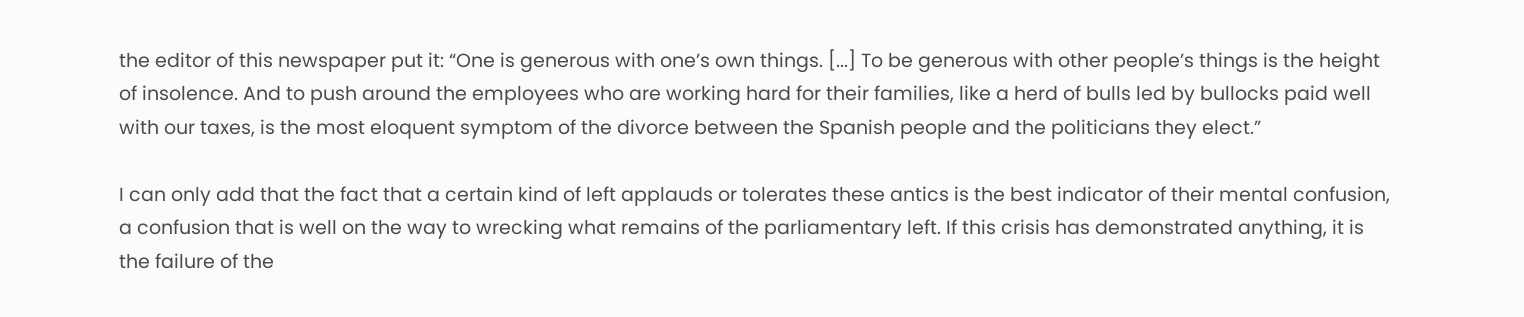the editor of this newspaper put it: “One is generous with one’s own things. [...] To be generous with other people’s things is the height of insolence. And to push around the employees who are working hard for their families, like a herd of bulls led by bullocks paid well with our taxes, is the most eloquent symptom of the divorce between the Spanish people and the politicians they elect.”

I can only add that the fact that a certain kind of left applauds or tolerates these antics is the best indicator of their mental confusion, a confusion that is well on the way to wrecking what remains of the parliamentary left. If this crisis has demonstrated anything, it is the failure of the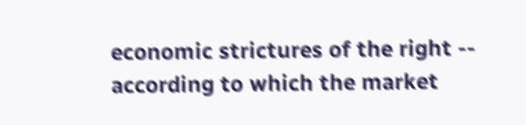economic strictures of the right -- according to which the market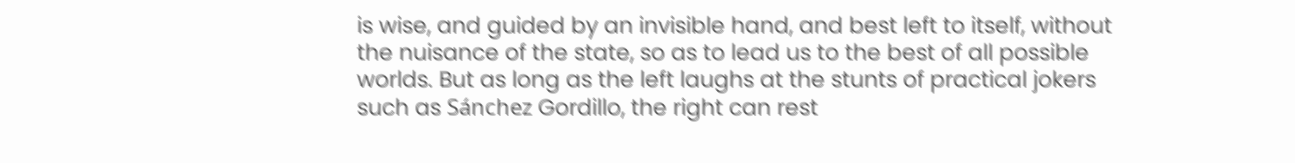is wise, and guided by an invisible hand, and best left to itself, without the nuisance of the state, so as to lead us to the best of all possible worlds. But as long as the left laughs at the stunts of practical jokers such as Sánchez Gordillo, the right can rest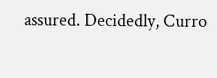assured. Decidedly, Curro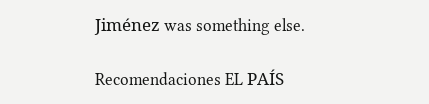Jiménez was something else.

Recomendaciones EL PAÍS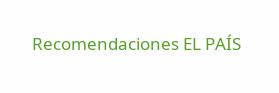Recomendaciones EL PAÍS